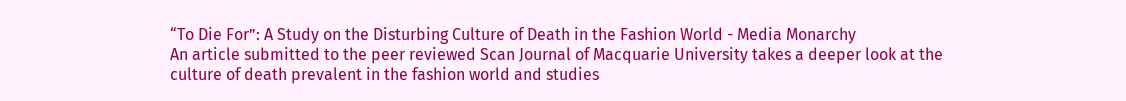“To Die For”: A Study on the Disturbing Culture of Death in the Fashion World - Media Monarchy
An article submitted to the peer reviewed Scan Journal of Macquarie University takes a deeper look at the culture of death prevalent in the fashion world and studies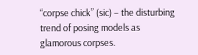“corpse chick” (sic) – the disturbing trend of posing models as glamorous corpses.